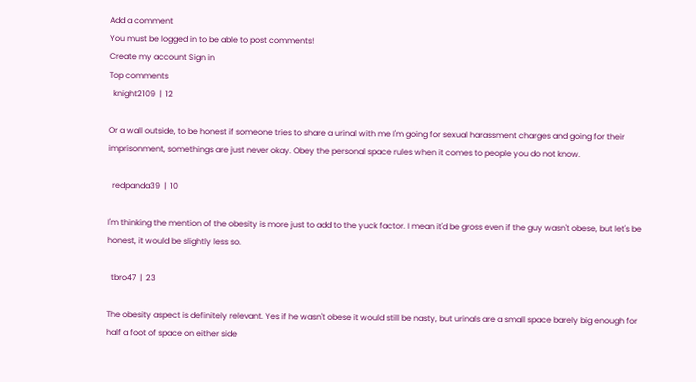Add a comment
You must be logged in to be able to post comments!
Create my account Sign in
Top comments
  knight2109  |  12

Or a wall outside, to be honest if someone tries to share a urinal with me I'm going for sexual harassment charges and going for their imprisonment, somethings are just never okay. Obey the personal space rules when it comes to people you do not know.

  redpanda39  |  10

I'm thinking the mention of the obesity is more just to add to the yuck factor. I mean it'd be gross even if the guy wasn't obese, but let's be honest, it would be slightly less so.

  tbro47  |  23

The obesity aspect is definitely relevant. Yes if he wasn't obese it would still be nasty, but urinals are a small space barely big enough for half a foot of space on either side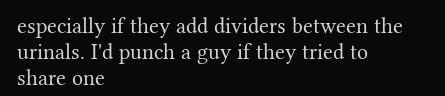especially if they add dividers between the urinals. I'd punch a guy if they tried to share one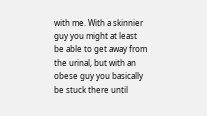with me. With a skinnier guy you might at least be able to get away from the urinal, but with an obese guy you basically be stuck there until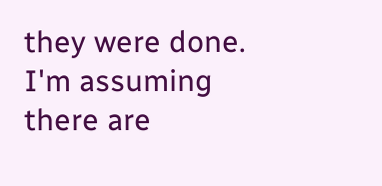they were done. I'm assuming there are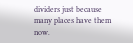dividers just because many places have them now.